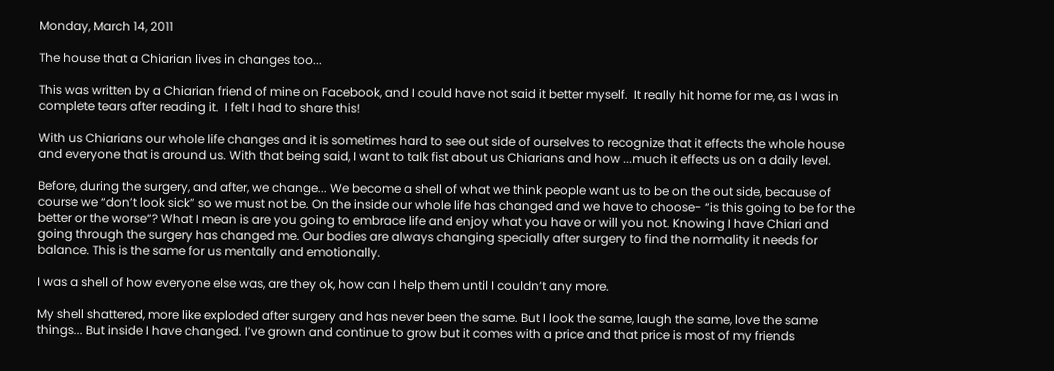Monday, March 14, 2011

The house that a Chiarian lives in changes too...

This was written by a Chiarian friend of mine on Facebook, and I could have not said it better myself.  It really hit home for me, as I was in complete tears after reading it.  I felt I had to share this!

With us Chiarians our whole life changes and it is sometimes hard to see out side of ourselves to recognize that it effects the whole house and everyone that is around us. With that being said, I want to talk fist about us Chiarians and how ...much it effects us on a daily level.

Before, during the surgery, and after, we change... We become a shell of what we think people want us to be on the out side, because of course we “don’t look sick” so we must not be. On the inside our whole life has changed and we have to choose- “is this going to be for the better or the worse“? What I mean is are you going to embrace life and enjoy what you have or will you not. Knowing I have Chiari and going through the surgery has changed me. Our bodies are always changing specially after surgery to find the normality it needs for balance. This is the same for us mentally and emotionally.

I was a shell of how everyone else was, are they ok, how can I help them until I couldn’t any more.

My shell shattered, more like exploded after surgery and has never been the same. But I look the same, laugh the same, love the same things... But inside I have changed. I’ve grown and continue to grow but it comes with a price and that price is most of my friends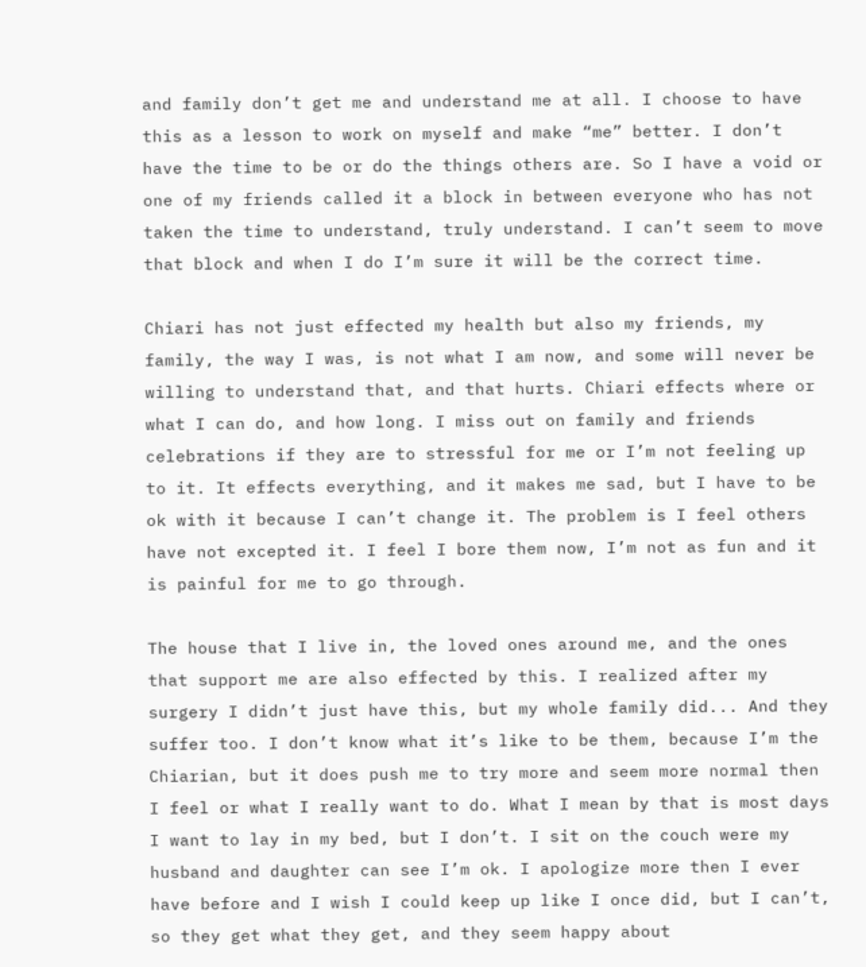and family don’t get me and understand me at all. I choose to have this as a lesson to work on myself and make “me” better. I don’t have the time to be or do the things others are. So I have a void or one of my friends called it a block in between everyone who has not taken the time to understand, truly understand. I can’t seem to move that block and when I do I’m sure it will be the correct time.

Chiari has not just effected my health but also my friends, my family, the way I was, is not what I am now, and some will never be willing to understand that, and that hurts. Chiari effects where or what I can do, and how long. I miss out on family and friends celebrations if they are to stressful for me or I’m not feeling up to it. It effects everything, and it makes me sad, but I have to be ok with it because I can’t change it. The problem is I feel others have not excepted it. I feel I bore them now, I’m not as fun and it is painful for me to go through.

The house that I live in, the loved ones around me, and the ones that support me are also effected by this. I realized after my surgery I didn’t just have this, but my whole family did... And they suffer too. I don’t know what it’s like to be them, because I’m the Chiarian, but it does push me to try more and seem more normal then I feel or what I really want to do. What I mean by that is most days I want to lay in my bed, but I don’t. I sit on the couch were my husband and daughter can see I’m ok. I apologize more then I ever have before and I wish I could keep up like I once did, but I can’t, so they get what they get, and they seem happy about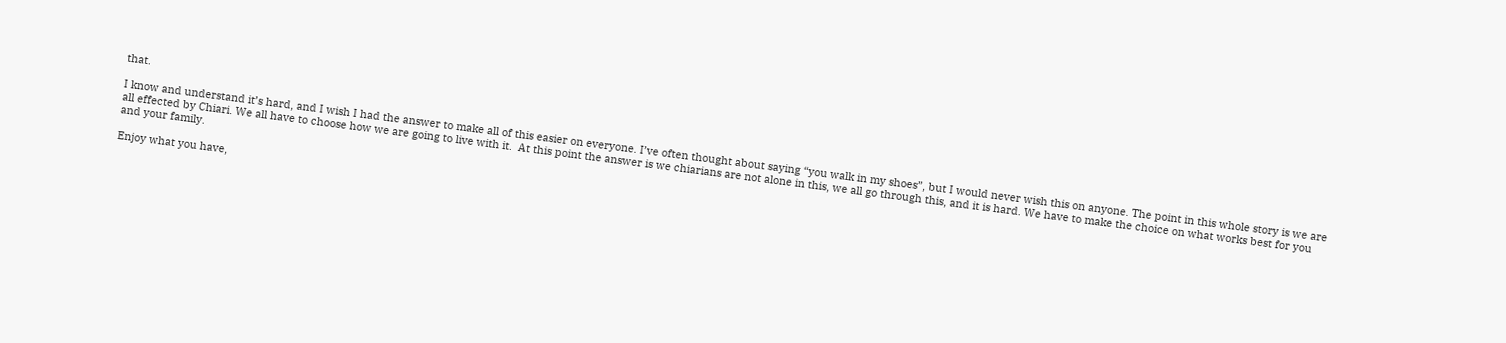that.

I know and understand it’s hard, and I wish I had the answer to make all of this easier on everyone. I’ve often thought about saying “you walk in my shoes”, but I would never wish this on anyone. The point in this whole story is we are all effected by Chiari. We all have to choose how we are going to live with it.  At this point the answer is we chiarians are not alone in this, we all go through this, and it is hard. We have to make the choice on what works best for you and your family.

Enjoy what you have,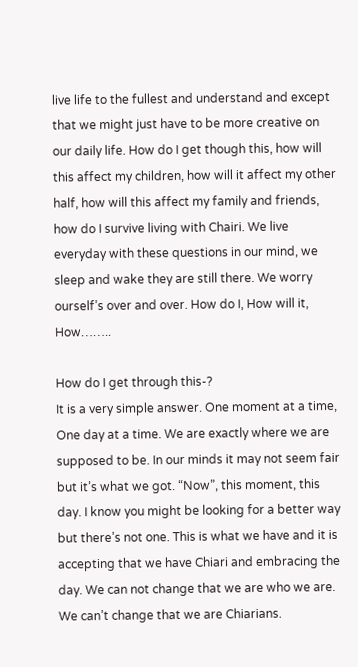live life to the fullest and understand and except that we might just have to be more creative on our daily life. How do I get though this, how will this affect my children, how will it affect my other half, how will this affect my family and friends, how do I survive living with Chairi. We live everyday with these questions in our mind, we sleep and wake they are still there. We worry ourself’s over and over. How do I, How will it, How……..

How do I get through this-?
It is a very simple answer. One moment at a time, One day at a time. We are exactly where we are supposed to be. In our minds it may not seem fair but it’s what we got. “Now”, this moment, this day. I know you might be looking for a better way but there’s not one. This is what we have and it is accepting that we have Chiari and embracing the day. We can not change that we are who we are. We can’t change that we are Chiarians.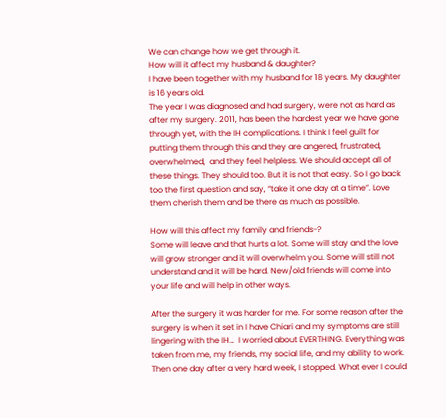We can change how we get through it.
How will it affect my husband & daughter?
I have been together with my husband for 18 years. My daughter is 16 years old.
The year I was diagnosed and had surgery, were not as hard as after my surgery. 2011, has been the hardest year we have gone through yet, with the IH complications. I think I feel guilt for putting them through this and they are angered, frustrated, overwhelmed,  and they feel helpless. We should accept all of these things. They should too. But it is not that easy. So I go back too the first question and say, “take it one day at a time”. Love them cherish them and be there as much as possible.

How will this affect my family and friends-?
Some will leave and that hurts a lot. Some will stay and the love will grow stronger and it will overwhelm you. Some will still not understand and it will be hard. New/old friends will come into your life and will help in other ways.

After the surgery it was harder for me. For some reason after the surgery is when it set in I have Chiari and my symptoms are still lingering with the IH…  I worried about EVERTHING. Everything was taken from me, my friends, my social life, and my ability to work. Then one day after a very hard week, I stopped. What ever I could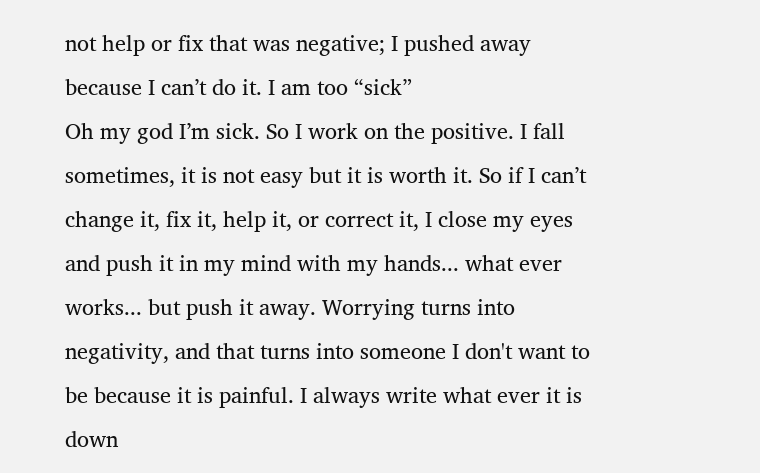not help or fix that was negative; I pushed away because I can’t do it. I am too “sick”
Oh my god I’m sick. So I work on the positive. I fall sometimes, it is not easy but it is worth it. So if I can’t change it, fix it, help it, or correct it, I close my eyes and push it in my mind with my hands... what ever works... but push it away. Worrying turns into negativity, and that turns into someone I don't want to be because it is painful. I always write what ever it is down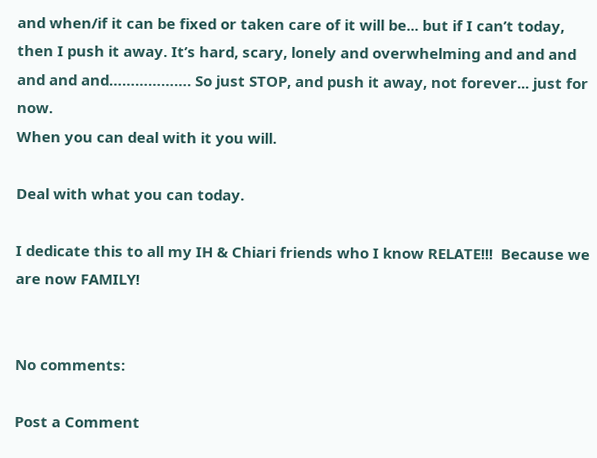and when/if it can be fixed or taken care of it will be... but if I can’t today, then I push it away. It’s hard, scary, lonely and overwhelming and and and and and and………………. So just STOP, and push it away, not forever... just for now.
When you can deal with it you will.

Deal with what you can today.

I dedicate this to all my IH & Chiari friends who I know RELATE!!!  Because we are now FAMILY!


No comments:

Post a Comment